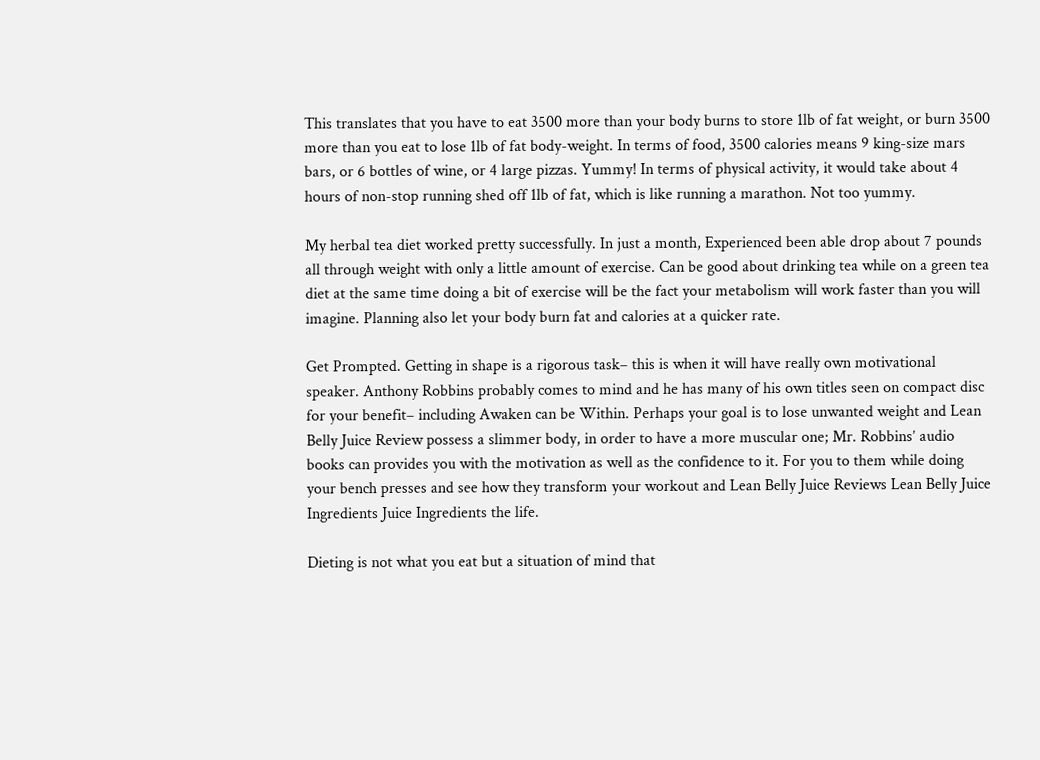This translates that you have to eat 3500 more than your body burns to store 1lb of fat weight, or burn 3500 more than you eat to lose 1lb of fat body-weight. In terms of food, 3500 calories means 9 king-size mars bars, or 6 bottles of wine, or 4 large pizzas. Yummy! In terms of physical activity, it would take about 4 hours of non-stop running shed off 1lb of fat, which is like running a marathon. Not too yummy.

My herbal tea diet worked pretty successfully. In just a month, Experienced been able drop about 7 pounds all through weight with only a little amount of exercise. Can be good about drinking tea while on a green tea diet at the same time doing a bit of exercise will be the fact your metabolism will work faster than you will imagine. Planning also let your body burn fat and calories at a quicker rate.

Get Prompted. Getting in shape is a rigorous task– this is when it will have really own motivational speaker. Anthony Robbins probably comes to mind and he has many of his own titles seen on compact disc for your benefit– including Awaken can be Within. Perhaps your goal is to lose unwanted weight and Lean Belly Juice Review possess a slimmer body, in order to have a more muscular one; Mr. Robbins’ audio books can provides you with the motivation as well as the confidence to it. For you to them while doing your bench presses and see how they transform your workout and Lean Belly Juice Reviews Lean Belly Juice Ingredients Juice Ingredients the life.

Dieting is not what you eat but a situation of mind that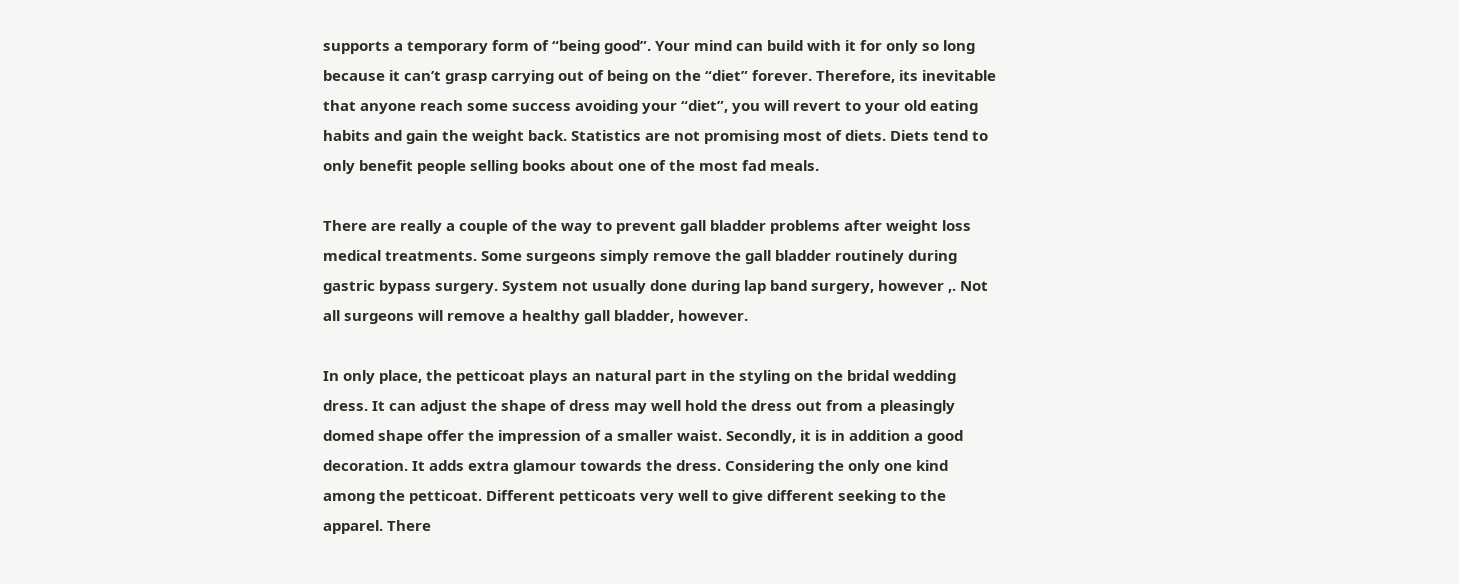supports a temporary form of “being good”. Your mind can build with it for only so long because it can’t grasp carrying out of being on the “diet” forever. Therefore, its inevitable that anyone reach some success avoiding your “diet”, you will revert to your old eating habits and gain the weight back. Statistics are not promising most of diets. Diets tend to only benefit people selling books about one of the most fad meals.

There are really a couple of the way to prevent gall bladder problems after weight loss medical treatments. Some surgeons simply remove the gall bladder routinely during gastric bypass surgery. System not usually done during lap band surgery, however ,. Not all surgeons will remove a healthy gall bladder, however.

In only place, the petticoat plays an natural part in the styling on the bridal wedding dress. It can adjust the shape of dress may well hold the dress out from a pleasingly domed shape offer the impression of a smaller waist. Secondly, it is in addition a good decoration. It adds extra glamour towards the dress. Considering the only one kind among the petticoat. Different petticoats very well to give different seeking to the apparel. There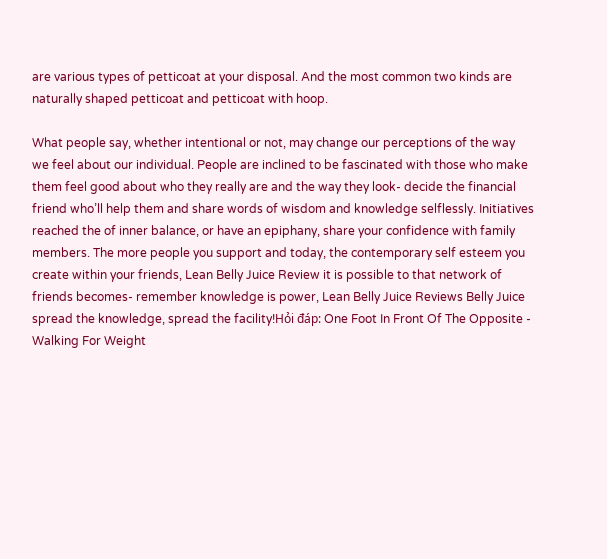are various types of petticoat at your disposal. And the most common two kinds are naturally shaped petticoat and petticoat with hoop.

What people say, whether intentional or not, may change our perceptions of the way we feel about our individual. People are inclined to be fascinated with those who make them feel good about who they really are and the way they look- decide the financial friend who’ll help them and share words of wisdom and knowledge selflessly. Initiatives reached the of inner balance, or have an epiphany, share your confidence with family members. The more people you support and today, the contemporary self esteem you create within your friends, Lean Belly Juice Review it is possible to that network of friends becomes- remember knowledge is power, Lean Belly Juice Reviews Belly Juice spread the knowledge, spread the facility!Hỏi đáp: One Foot In Front Of The Opposite - Walking For Weight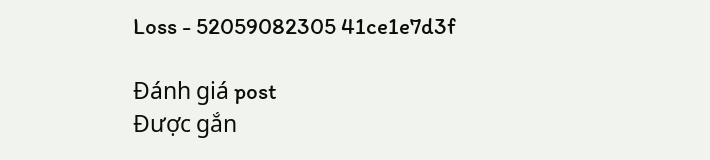Loss - 52059082305 41ce1e7d3f

Đánh giá post
Được gắn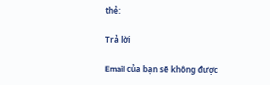thẻ:

Trả lời

Email của bạn sẽ không được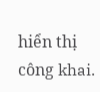hiển thị công khai.